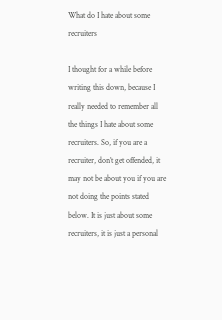What do I hate about some recruiters

I thought for a while before writing this down, because I really needed to remember all the things I hate about some recruiters. So, if you are a recruiter, don’t get offended, it may not be about you if you are not doing the points stated below. It is just about some recruiters, it is just a personal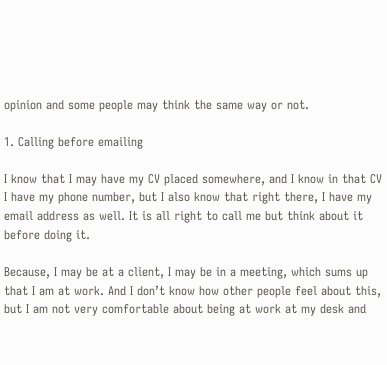opinion and some people may think the same way or not.

1. Calling before emailing

I know that I may have my CV placed somewhere, and I know in that CV I have my phone number, but I also know that right there, I have my email address as well. It is all right to call me but think about it before doing it.

Because, I may be at a client, I may be in a meeting, which sums up that I am at work. And I don’t know how other people feel about this, but I am not very comfortable about being at work at my desk and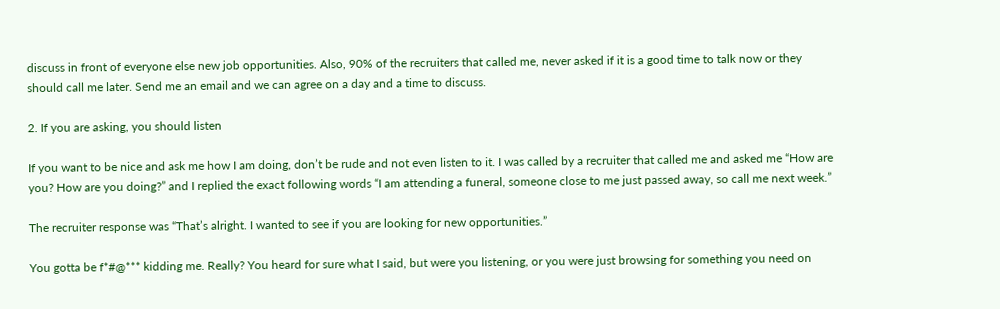discuss in front of everyone else new job opportunities. Also, 90% of the recruiters that called me, never asked if it is a good time to talk now or they should call me later. Send me an email and we can agree on a day and a time to discuss.

2. If you are asking, you should listen

If you want to be nice and ask me how I am doing, don’t be rude and not even listen to it. I was called by a recruiter that called me and asked me “How are you? How are you doing?” and I replied the exact following words “I am attending a funeral, someone close to me just passed away, so call me next week.”

The recruiter response was “That’s alright. I wanted to see if you are looking for new opportunities.”

You gotta be f*#@*** kidding me. Really? You heard for sure what I said, but were you listening, or you were just browsing for something you need on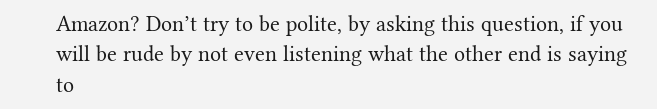Amazon? Don’t try to be polite, by asking this question, if you will be rude by not even listening what the other end is saying to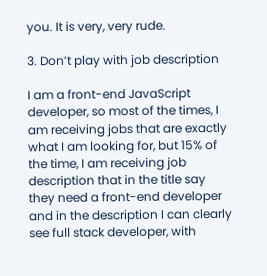you. It is very, very rude.

3. Don’t play with job description

I am a front-end JavaScript developer, so most of the times, I am receiving jobs that are exactly what I am looking for, but 15% of the time, I am receiving job description that in the title say they need a front-end developer and in the description I can clearly see full stack developer, with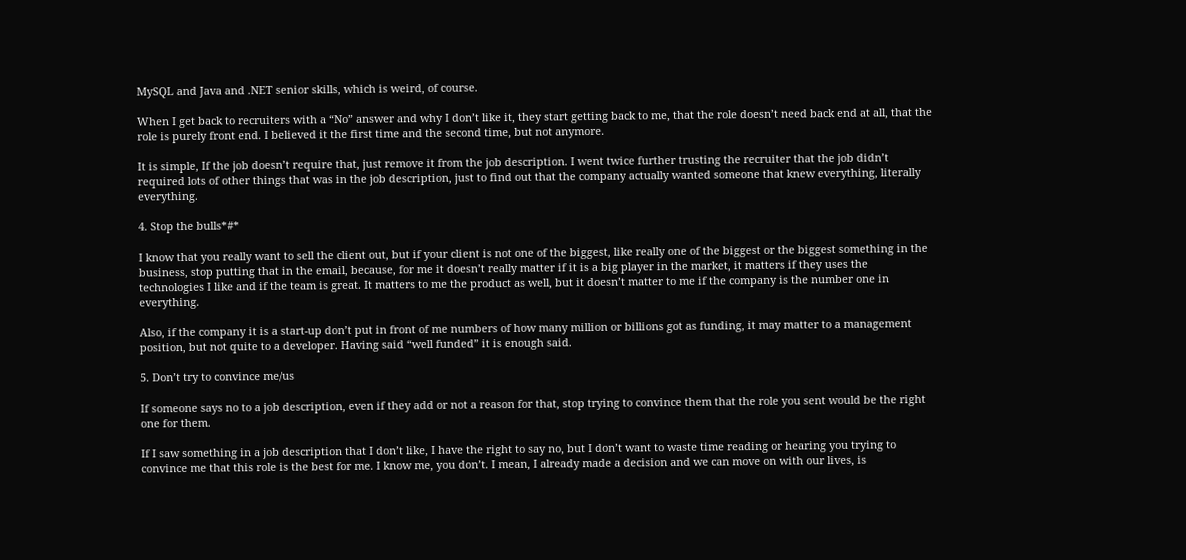MySQL and Java and .NET senior skills, which is weird, of course.

When I get back to recruiters with a “No” answer and why I don’t like it, they start getting back to me, that the role doesn’t need back end at all, that the role is purely front end. I believed it the first time and the second time, but not anymore.

It is simple, If the job doesn’t require that, just remove it from the job description. I went twice further trusting the recruiter that the job didn’t required lots of other things that was in the job description, just to find out that the company actually wanted someone that knew everything, literally everything.

4. Stop the bulls*#*

I know that you really want to sell the client out, but if your client is not one of the biggest, like really one of the biggest or the biggest something in the business, stop putting that in the email, because, for me it doesn’t really matter if it is a big player in the market, it matters if they uses the technologies I like and if the team is great. It matters to me the product as well, but it doesn’t matter to me if the company is the number one in everything.

Also, if the company it is a start-up don’t put in front of me numbers of how many million or billions got as funding, it may matter to a management position, but not quite to a developer. Having said “well funded” it is enough said.

5. Don’t try to convince me/us

If someone says no to a job description, even if they add or not a reason for that, stop trying to convince them that the role you sent would be the right one for them.

If I saw something in a job description that I don’t like, I have the right to say no, but I don’t want to waste time reading or hearing you trying to convince me that this role is the best for me. I know me, you don’t. I mean, I already made a decision and we can move on with our lives, is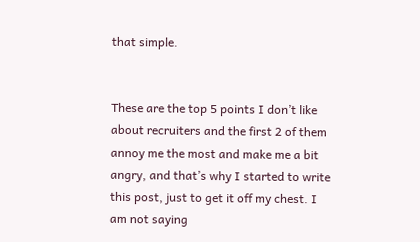that simple.


These are the top 5 points I don’t like about recruiters and the first 2 of them annoy me the most and make me a bit angry, and that’s why I started to write this post, just to get it off my chest. I am not saying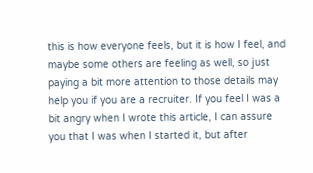this is how everyone feels, but it is how I feel, and maybe some others are feeling as well, so just paying a bit more attention to those details may help you if you are a recruiter. If you feel I was a bit angry when I wrote this article, I can assure you that I was when I started it, but after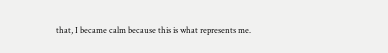that, I became calm because this is what represents me.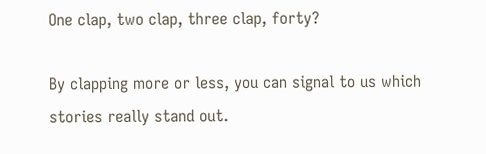One clap, two clap, three clap, forty?

By clapping more or less, you can signal to us which stories really stand out.